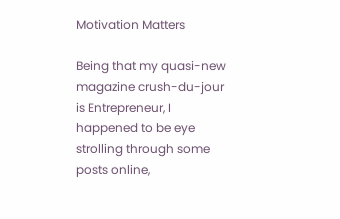Motivation Matters

Being that my quasi-new magazine crush-du-jour is Entrepreneur, I happened to be eye strolling through some posts online,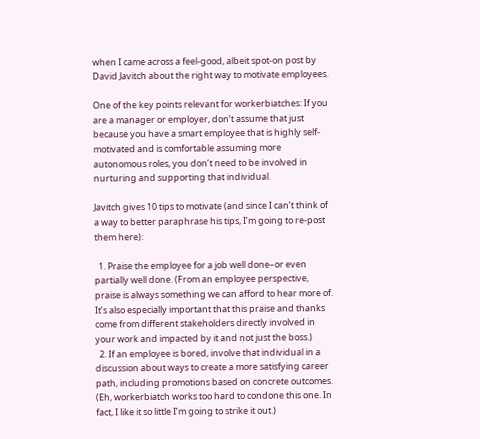when I came across a feel-good, albeit spot-on post by David Javitch about the right way to motivate employees.

One of the key points relevant for workerbiatches: If you are a manager or employer, don’t assume that just because you have a smart employee that is highly self-motivated and is comfortable assuming more autonomous roles, you don’t need to be involved in nurturing and supporting that individual.

Javitch gives 10 tips to motivate (and since I can’t think of a way to better paraphrase his tips, I’m going to re-post them here):

  1. Praise the employee for a job well done–or even partially well done. (From an employee perspective, praise is always something we can afford to hear more of. It’s also especially important that this praise and thanks come from different stakeholders directly involved in your work and impacted by it and not just the boss.)
  2. If an employee is bored, involve that individual in a discussion about ways to create a more satisfying career path, including promotions based on concrete outcomes. (Eh, workerbiatch works too hard to condone this one. In fact, I like it so little I’m going to strike it out.)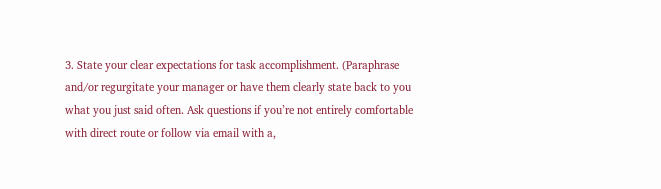3. State your clear expectations for task accomplishment. (Paraphrase and/or regurgitate your manager or have them clearly state back to you what you just said often. Ask questions if you’re not entirely comfortable with direct route or follow via email with a,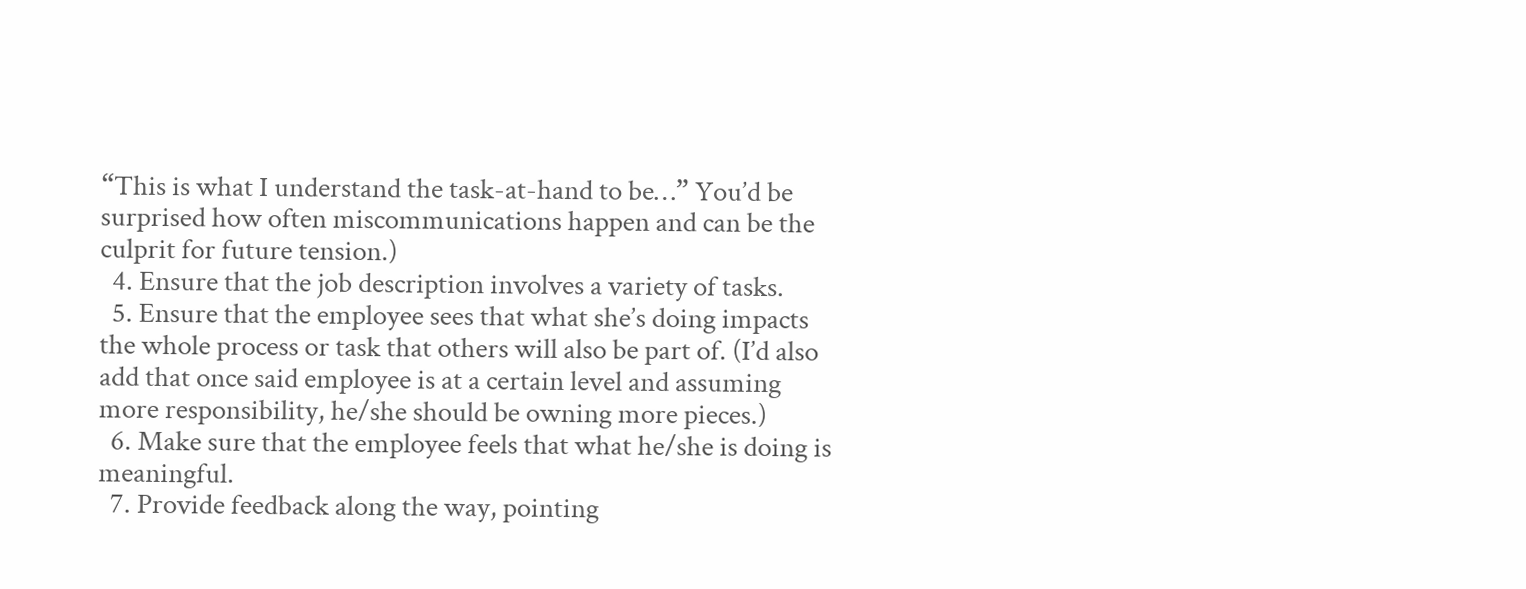“This is what I understand the task-at-hand to be…” You’d be surprised how often miscommunications happen and can be the culprit for future tension.)
  4. Ensure that the job description involves a variety of tasks.
  5. Ensure that the employee sees that what she’s doing impacts the whole process or task that others will also be part of. (I’d also add that once said employee is at a certain level and assuming more responsibility, he/she should be owning more pieces.)
  6. Make sure that the employee feels that what he/she is doing is meaningful.
  7. Provide feedback along the way, pointing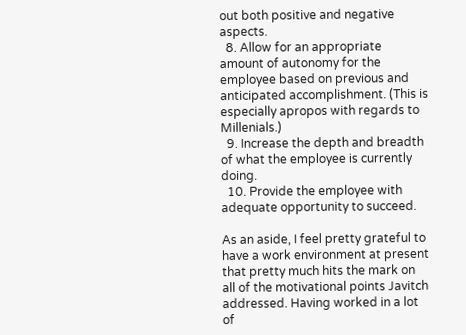out both positive and negative aspects.
  8. Allow for an appropriate amount of autonomy for the employee based on previous and anticipated accomplishment. (This is especially apropos with regards to Millenials.)
  9. Increase the depth and breadth of what the employee is currently doing.
  10. Provide the employee with adequate opportunity to succeed.

As an aside, I feel pretty grateful to have a work environment at present that pretty much hits the mark on all of the motivational points Javitch addressed. Having worked in a lot of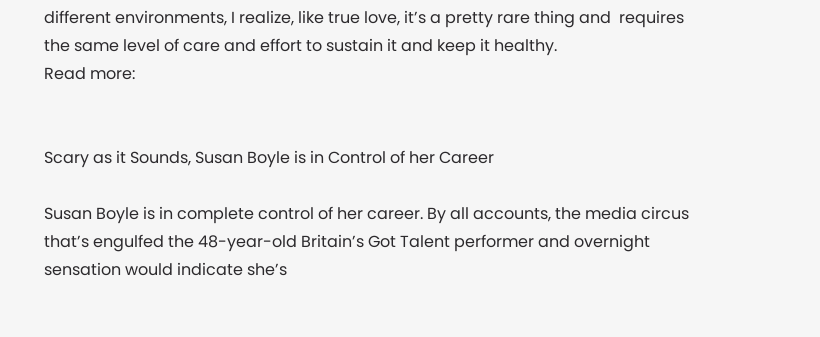different environments, I realize, like true love, it’s a pretty rare thing and  requires the same level of care and effort to sustain it and keep it healthy.
Read more:


Scary as it Sounds, Susan Boyle is in Control of her Career

Susan Boyle is in complete control of her career. By all accounts, the media circus that’s engulfed the 48-year-old Britain’s Got Talent performer and overnight sensation would indicate she’s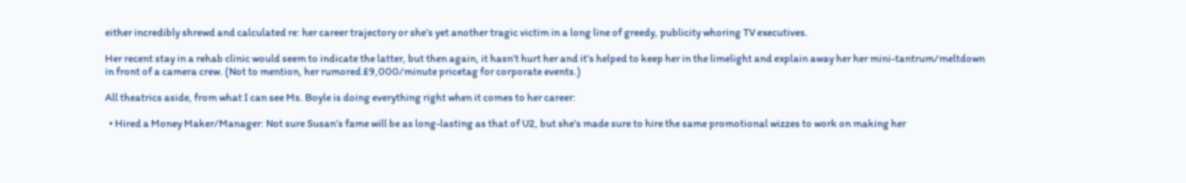either incredibly shrewd and calculated re: her career trajectory or she’s yet another tragic victim in a long line of greedy, publicity whoring TV executives.

Her recent stay in a rehab clinic would seem to indicate the latter, but then again, it hasn’t hurt her and it’s helped to keep her in the limelight and explain away her her mini-tantrum/meltdown in front of a camera crew. (Not to mention, her rumored £9,000/minute pricetag for corporate events.)

All theatrics aside, from what I can see Ms. Boyle is doing everything right when it comes to her career:

  • Hired a Money Maker/Manager: Not sure Susan’s fame will be as long-lasting as that of U2, but she’s made sure to hire the same promotional wizzes to work on making her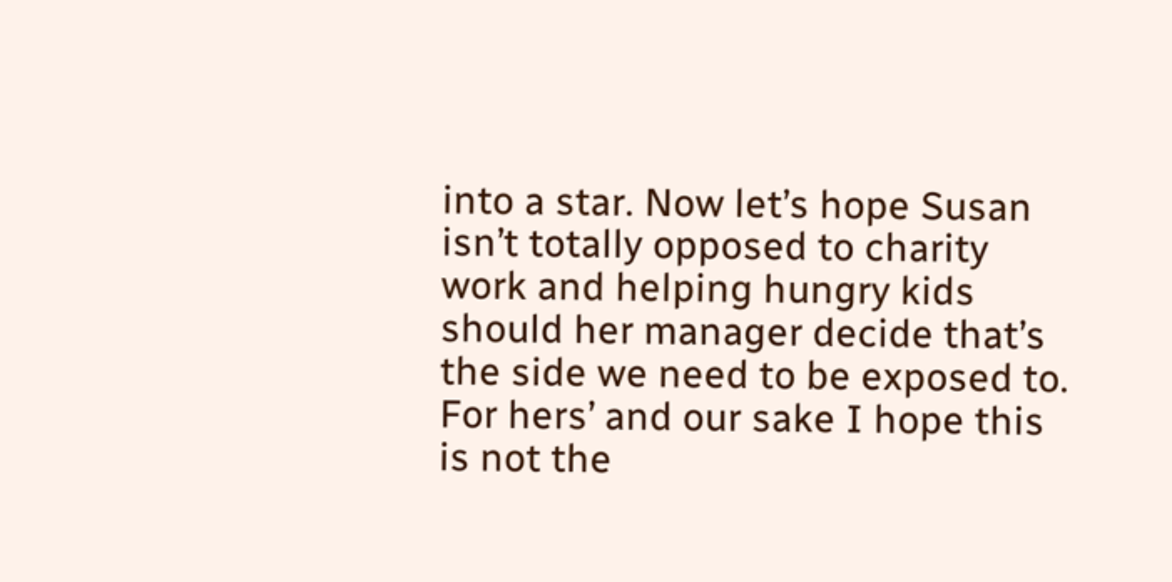into a star. Now let’s hope Susan isn’t totally opposed to charity work and helping hungry kids should her manager decide that’s the side we need to be exposed to. For hers’ and our sake I hope this is not the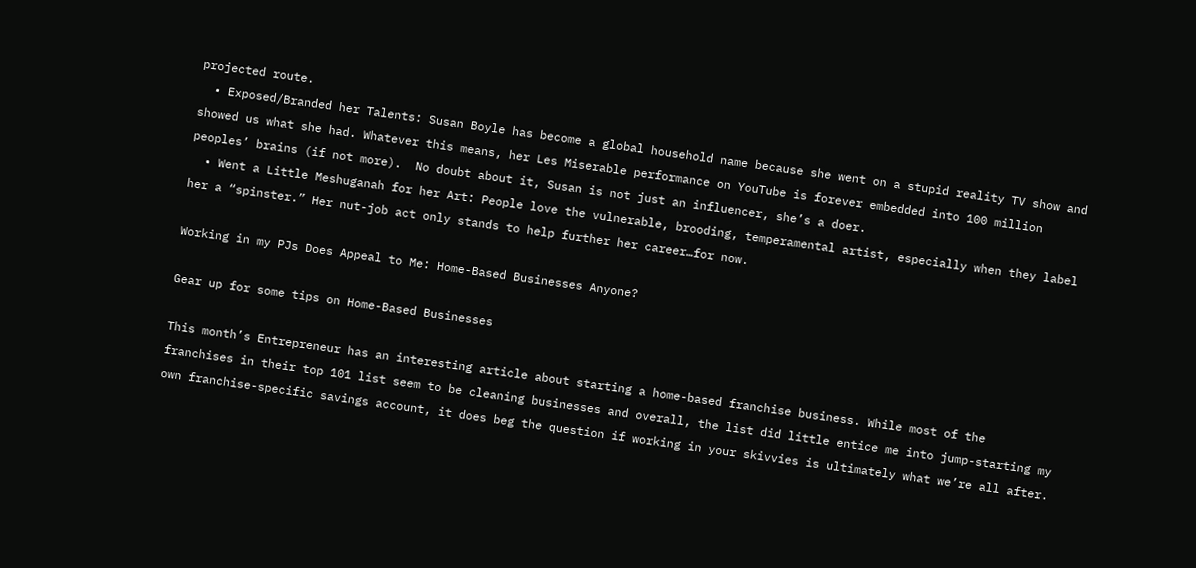projected route.
  • Exposed/Branded her Talents: Susan Boyle has become a global household name because she went on a stupid reality TV show and showed us what she had. Whatever this means, her Les Miserable performance on YouTube is forever embedded into 100 million peoples’ brains (if not more).  No doubt about it, Susan is not just an influencer, she’s a doer.
  • Went a Little Meshuganah for her Art: People love the vulnerable, brooding, temperamental artist, especially when they label her a “spinster.” Her nut-job act only stands to help further her career…for now.

Working in my PJs Does Appeal to Me: Home-Based Businesses Anyone?

Gear up for some tips on Home-Based Businesses

This month’s Entrepreneur has an interesting article about starting a home-based franchise business. While most of the franchises in their top 101 list seem to be cleaning businesses and overall, the list did little entice me into jump-starting my own franchise-specific savings account, it does beg the question if working in your skivvies is ultimately what we’re all after.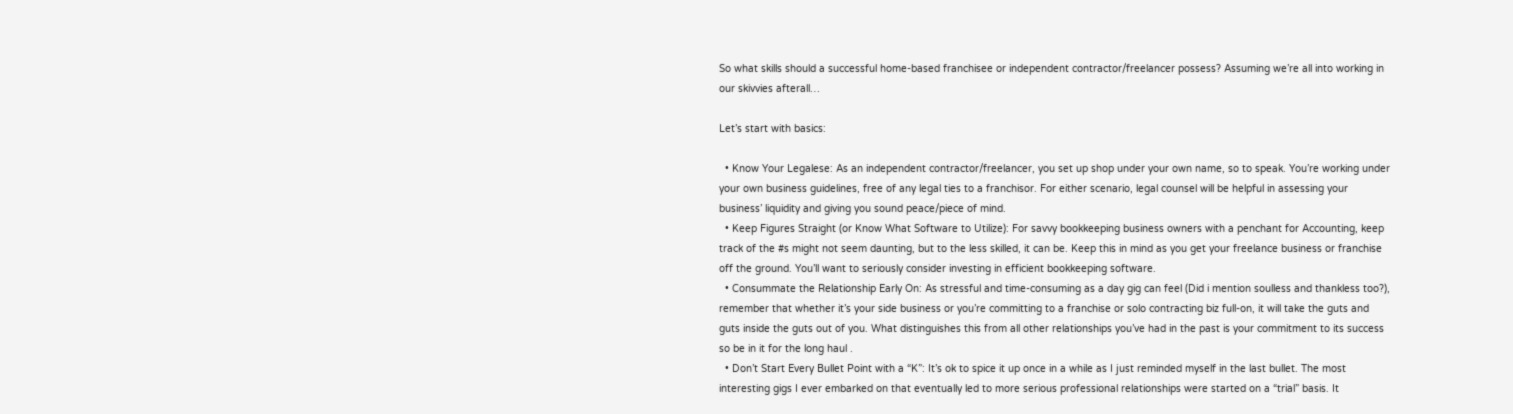So what skills should a successful home-based franchisee or independent contractor/freelancer possess? Assuming we’re all into working in our skivvies afterall…

Let’s start with basics:

  • Know Your Legalese: As an independent contractor/freelancer, you set up shop under your own name, so to speak. You’re working under your own business guidelines, free of any legal ties to a franchisor. For either scenario, legal counsel will be helpful in assessing your business’ liquidity and giving you sound peace/piece of mind.
  • Keep Figures Straight (or Know What Software to Utilize): For savvy bookkeeping business owners with a penchant for Accounting, keep track of the #s might not seem daunting, but to the less skilled, it can be. Keep this in mind as you get your freelance business or franchise off the ground. You’ll want to seriously consider investing in efficient bookkeeping software.
  • Consummate the Relationship Early On: As stressful and time-consuming as a day gig can feel (Did i mention soulless and thankless too?), remember that whether it’s your side business or you’re committing to a franchise or solo contracting biz full-on, it will take the guts and guts inside the guts out of you. What distinguishes this from all other relationships you’ve had in the past is your commitment to its success so be in it for the long haul .
  • Don’t Start Every Bullet Point with a “K”: It’s ok to spice it up once in a while as I just reminded myself in the last bullet. The most interesting gigs I ever embarked on that eventually led to more serious professional relationships were started on a “trial” basis. It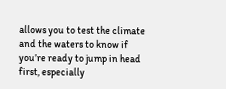allows you to test the climate and the waters to know if you’re ready to jump in head first, especially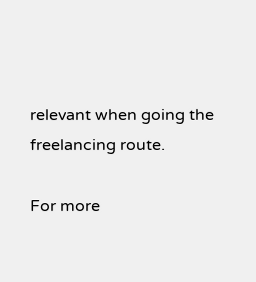relevant when going the freelancing route.

For more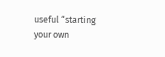useful “starting your own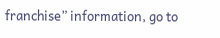franchise” information, go to